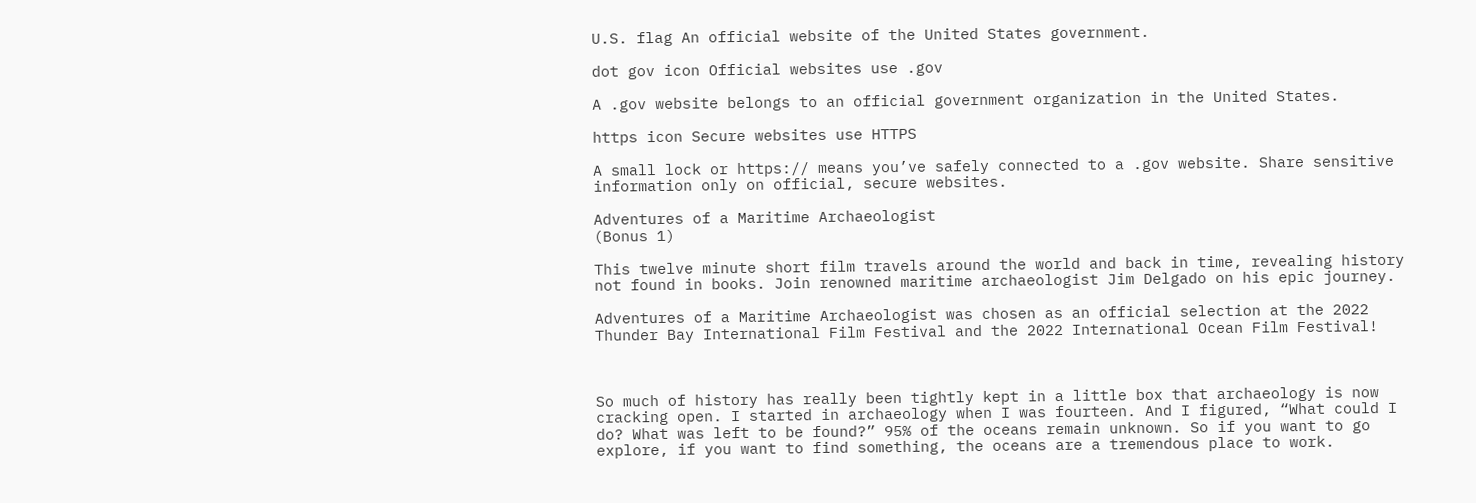U.S. flag An official website of the United States government.

dot gov icon Official websites use .gov

A .gov website belongs to an official government organization in the United States.

https icon Secure websites use HTTPS

A small lock or https:// means you’ve safely connected to a .gov website. Share sensitive information only on official, secure websites.

Adventures of a Maritime Archaeologist
(Bonus 1)

This twelve minute short film travels around the world and back in time, revealing history not found in books. Join renowned maritime archaeologist Jim Delgado on his epic journey.

Adventures of a Maritime Archaeologist was chosen as an official selection at the 2022 Thunder Bay International Film Festival and the 2022 International Ocean Film Festival!



So much of history has really been tightly kept in a little box that archaeology is now cracking open. I started in archaeology when I was fourteen. And I figured, “What could I do? What was left to be found?” 95% of the oceans remain unknown. So if you want to go explore, if you want to find something, the oceans are a tremendous place to work.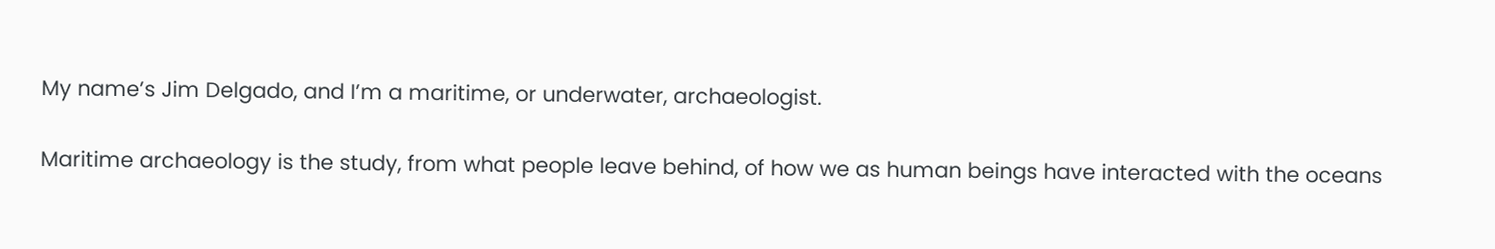My name’s Jim Delgado, and I’m a maritime, or underwater, archaeologist.

Maritime archaeology is the study, from what people leave behind, of how we as human beings have interacted with the oceans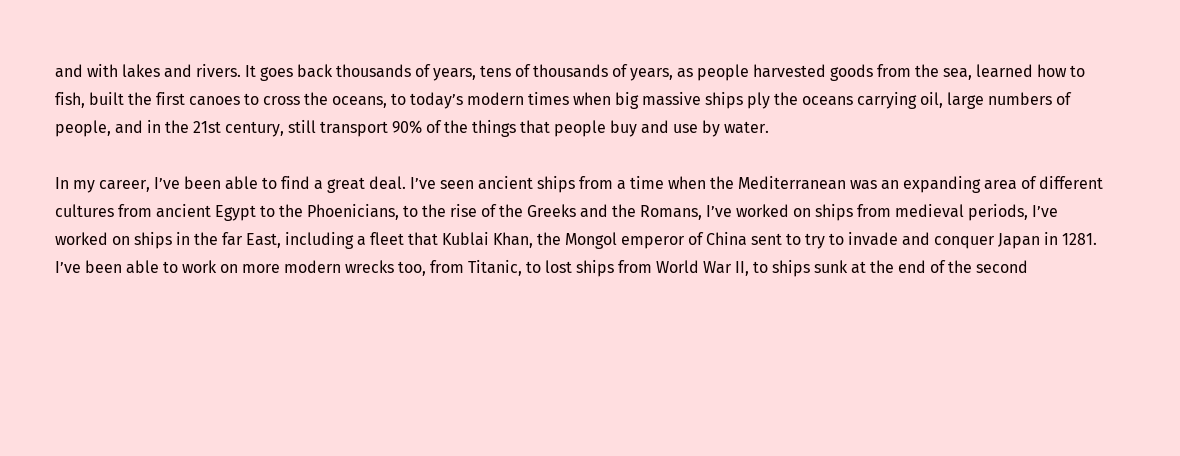and with lakes and rivers. It goes back thousands of years, tens of thousands of years, as people harvested goods from the sea, learned how to fish, built the first canoes to cross the oceans, to today’s modern times when big massive ships ply the oceans carrying oil, large numbers of people, and in the 21st century, still transport 90% of the things that people buy and use by water.

In my career, I’ve been able to find a great deal. I’ve seen ancient ships from a time when the Mediterranean was an expanding area of different cultures from ancient Egypt to the Phoenicians, to the rise of the Greeks and the Romans, I’ve worked on ships from medieval periods, I’ve worked on ships in the far East, including a fleet that Kublai Khan, the Mongol emperor of China sent to try to invade and conquer Japan in 1281. I’ve been able to work on more modern wrecks too, from Titanic, to lost ships from World War II, to ships sunk at the end of the second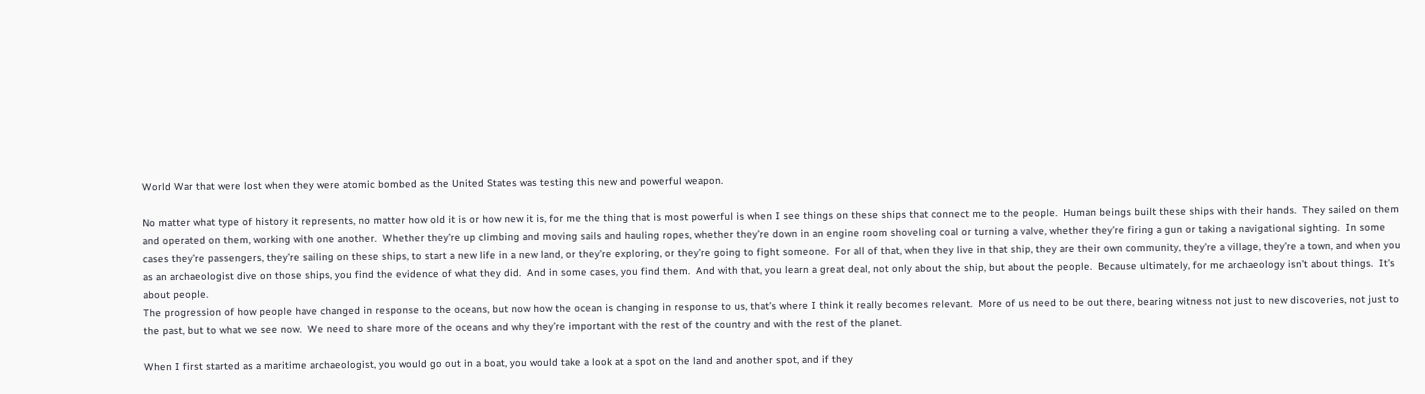World War that were lost when they were atomic bombed as the United States was testing this new and powerful weapon.

No matter what type of history it represents, no matter how old it is or how new it is, for me the thing that is most powerful is when I see things on these ships that connect me to the people.  Human beings built these ships with their hands.  They sailed on them and operated on them, working with one another.  Whether they’re up climbing and moving sails and hauling ropes, whether they’re down in an engine room shoveling coal or turning a valve, whether they’re firing a gun or taking a navigational sighting.  In some cases they’re passengers, they’re sailing on these ships, to start a new life in a new land, or they’re exploring, or they’re going to fight someone.  For all of that, when they live in that ship, they are their own community, they’re a village, they’re a town, and when you as an archaeologist dive on those ships, you find the evidence of what they did.  And in some cases, you find them.  And with that, you learn a great deal, not only about the ship, but about the people.  Because ultimately, for me archaeology isn’t about things.  It’s about people.
The progression of how people have changed in response to the oceans, but now how the ocean is changing in response to us, that’s where I think it really becomes relevant.  More of us need to be out there, bearing witness not just to new discoveries, not just to the past, but to what we see now.  We need to share more of the oceans and why they’re important with the rest of the country and with the rest of the planet.

When I first started as a maritime archaeologist, you would go out in a boat, you would take a look at a spot on the land and another spot, and if they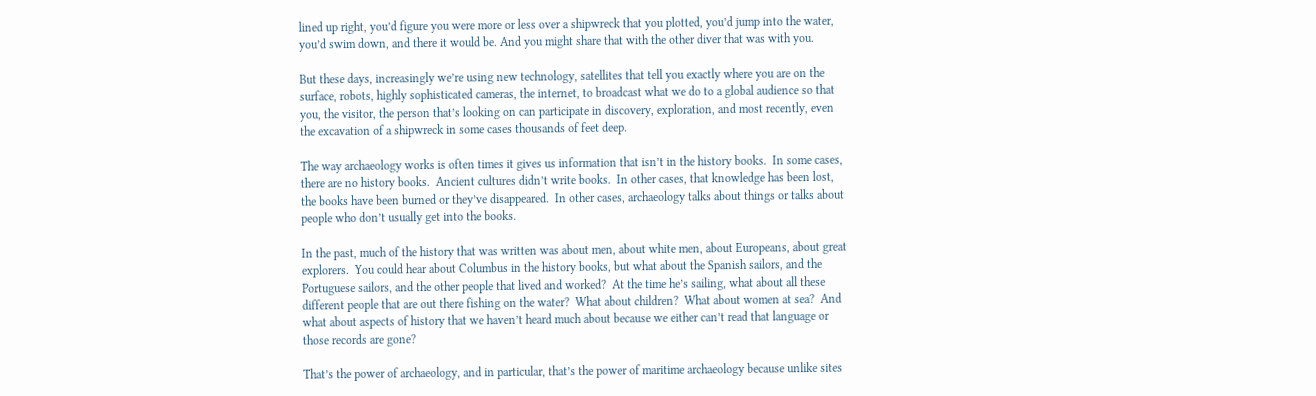lined up right, you’d figure you were more or less over a shipwreck that you plotted, you’d jump into the water, you’d swim down, and there it would be. And you might share that with the other diver that was with you.

But these days, increasingly we’re using new technology, satellites that tell you exactly where you are on the surface, robots, highly sophisticated cameras, the internet, to broadcast what we do to a global audience so that you, the visitor, the person that’s looking on can participate in discovery, exploration, and most recently, even the excavation of a shipwreck in some cases thousands of feet deep.

The way archaeology works is often times it gives us information that isn’t in the history books.  In some cases, there are no history books.  Ancient cultures didn’t write books.  In other cases, that knowledge has been lost, the books have been burned or they’ve disappeared.  In other cases, archaeology talks about things or talks about people who don’t usually get into the books.

In the past, much of the history that was written was about men, about white men, about Europeans, about great explorers.  You could hear about Columbus in the history books, but what about the Spanish sailors, and the Portuguese sailors, and the other people that lived and worked?  At the time he’s sailing, what about all these different people that are out there fishing on the water?  What about children?  What about women at sea?  And what about aspects of history that we haven’t heard much about because we either can’t read that language or those records are gone?

That’s the power of archaeology, and in particular, that’s the power of maritime archaeology because unlike sites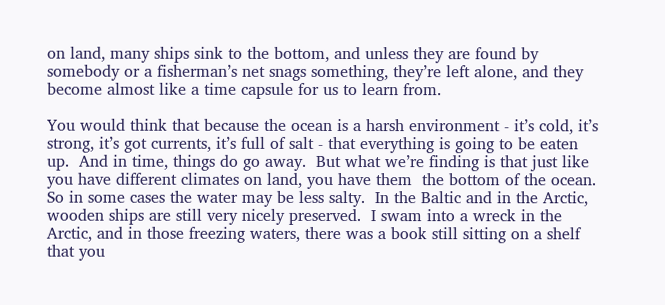on land, many ships sink to the bottom, and unless they are found by somebody or a fisherman’s net snags something, they’re left alone, and they become almost like a time capsule for us to learn from.

You would think that because the ocean is a harsh environment - it’s cold, it’s strong, it’s got currents, it’s full of salt - that everything is going to be eaten up.  And in time, things do go away.  But what we’re finding is that just like you have different climates on land, you have them  the bottom of the ocean.  So in some cases the water may be less salty.  In the Baltic and in the Arctic, wooden ships are still very nicely preserved.  I swam into a wreck in the Arctic, and in those freezing waters, there was a book still sitting on a shelf that you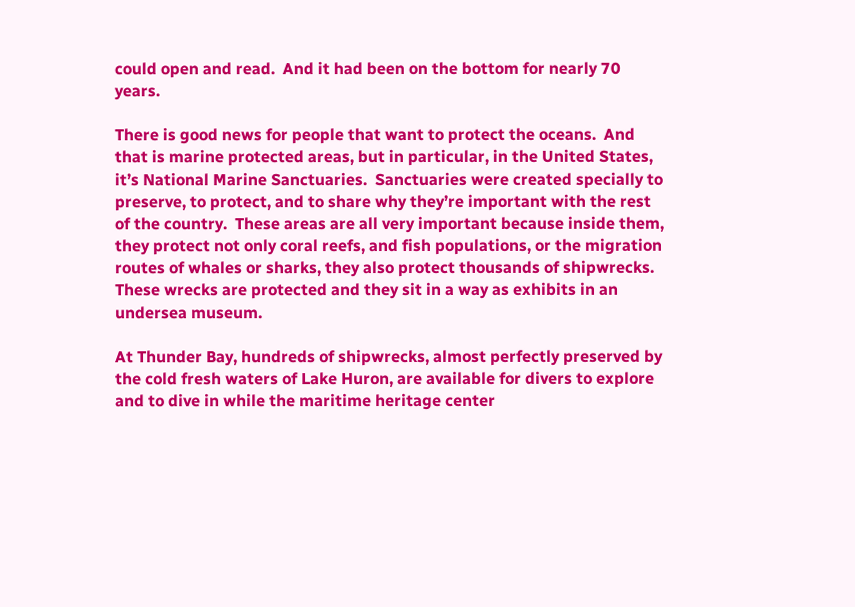could open and read.  And it had been on the bottom for nearly 70 years.

There is good news for people that want to protect the oceans.  And that is marine protected areas, but in particular, in the United States, it’s National Marine Sanctuaries.  Sanctuaries were created specially to preserve, to protect, and to share why they’re important with the rest of the country.  These areas are all very important because inside them, they protect not only coral reefs, and fish populations, or the migration routes of whales or sharks, they also protect thousands of shipwrecks.  These wrecks are protected and they sit in a way as exhibits in an undersea museum.

At Thunder Bay, hundreds of shipwrecks, almost perfectly preserved by the cold fresh waters of Lake Huron, are available for divers to explore and to dive in while the maritime heritage center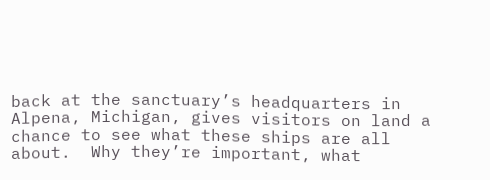back at the sanctuary’s headquarters in Alpena, Michigan, gives visitors on land a chance to see what these ships are all about.  Why they’re important, what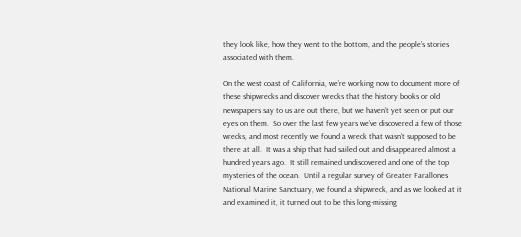they look like, how they went to the bottom, and the people’s stories associated with them.

On the west coast of California, we’re working now to document more of these shipwrecks and discover wrecks that the history books or old newspapers say to us are out there, but we haven’t yet seen or put our eyes on them.  So over the last few years we’ve discovered a few of those wrecks, and most recently we found a wreck that wasn’t supposed to be there at all.  It was a ship that had sailed out and disappeared almost a hundred years ago.  It still remained undiscovered and one of the top mysteries of the ocean.  Until a regular survey of Greater Farallones National Marine Sanctuary, we found a shipwreck, and as we looked at it and examined it, it turned out to be this long-missing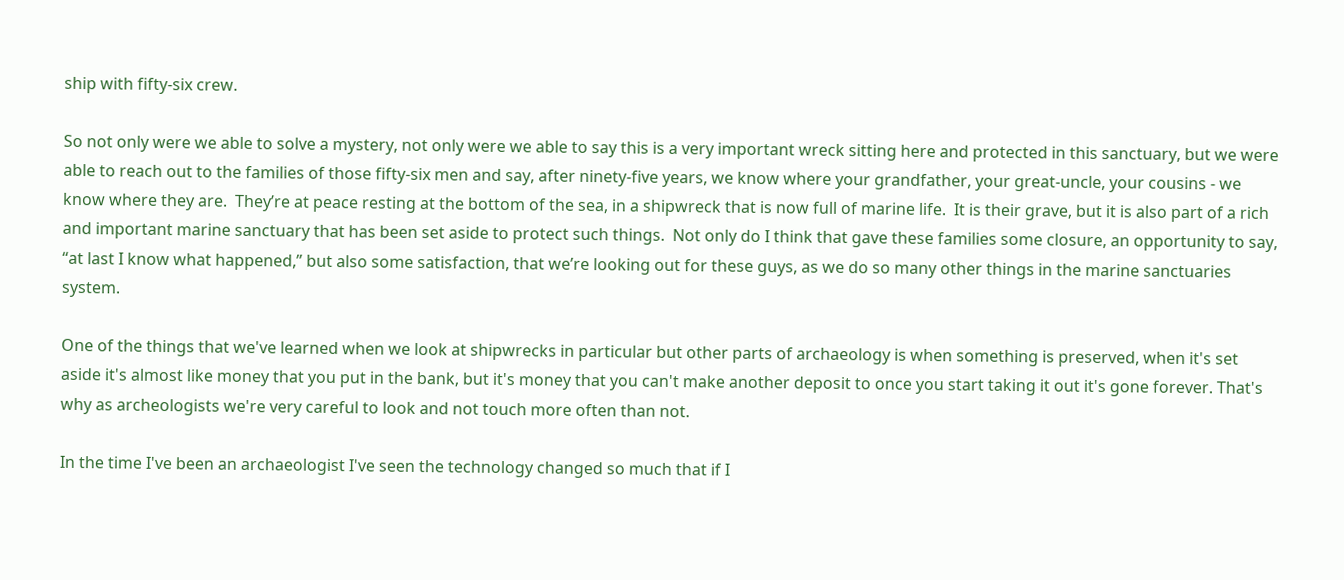ship with fifty-six crew.

So not only were we able to solve a mystery, not only were we able to say this is a very important wreck sitting here and protected in this sanctuary, but we were able to reach out to the families of those fifty-six men and say, after ninety-five years, we know where your grandfather, your great-uncle, your cousins - we know where they are.  They’re at peace resting at the bottom of the sea, in a shipwreck that is now full of marine life.  It is their grave, but it is also part of a rich and important marine sanctuary that has been set aside to protect such things.  Not only do I think that gave these families some closure, an opportunity to say, “at last I know what happened,” but also some satisfaction, that we’re looking out for these guys, as we do so many other things in the marine sanctuaries system.

One of the things that we've learned when we look at shipwrecks in particular but other parts of archaeology is when something is preserved, when it's set aside it's almost like money that you put in the bank, but it's money that you can't make another deposit to once you start taking it out it's gone forever. That's why as archeologists we're very careful to look and not touch more often than not.

In the time I've been an archaeologist I've seen the technology changed so much that if I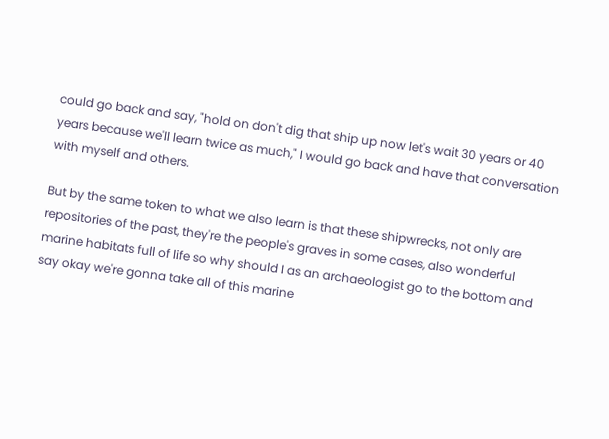could go back and say, "hold on don't dig that ship up now let's wait 30 years or 40 years because we'll learn twice as much," I would go back and have that conversation with myself and others.

But by the same token to what we also learn is that these shipwrecks, not only are repositories of the past, they're the people's graves in some cases, also wonderful marine habitats full of life so why should I as an archaeologist go to the bottom and say okay we're gonna take all of this marine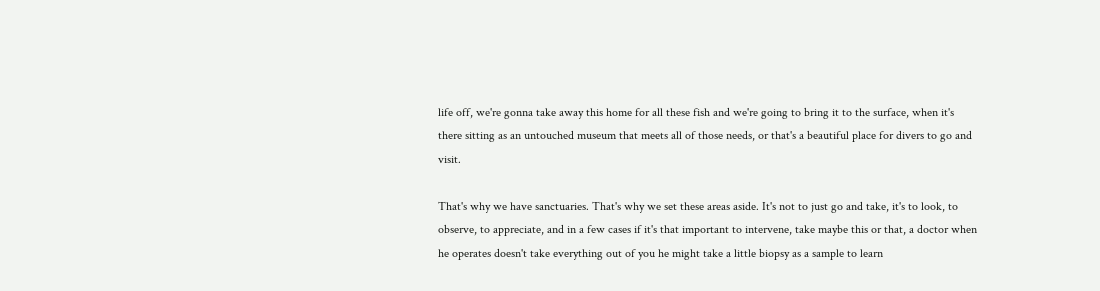life off, we're gonna take away this home for all these fish and we're going to bring it to the surface, when it's there sitting as an untouched museum that meets all of those needs, or that's a beautiful place for divers to go and visit.

That's why we have sanctuaries. That's why we set these areas aside. It's not to just go and take, it's to look, to observe, to appreciate, and in a few cases if it's that important to intervene, take maybe this or that, a doctor when he operates doesn't take everything out of you he might take a little biopsy as a sample to learn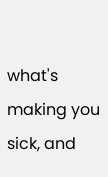what's making you sick, and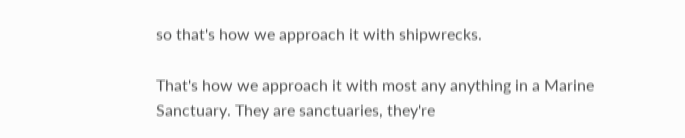so that's how we approach it with shipwrecks.

That's how we approach it with most any anything in a Marine Sanctuary. They are sanctuaries, they're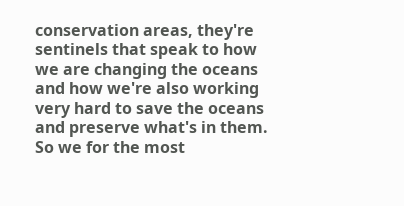conservation areas, they're sentinels that speak to how we are changing the oceans and how we're also working very hard to save the oceans and preserve what's in them. So we for the most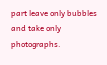part leave only bubbles and take only photographs.